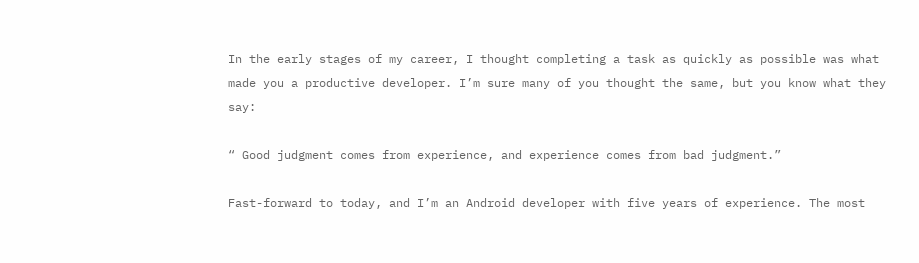In the early stages of my career, I thought completing a task as quickly as possible was what made you a productive developer. I’m sure many of you thought the same, but you know what they say:

“ Good judgment comes from experience, and experience comes from bad judgment.”

Fast-forward to today, and I’m an Android developer with five years of experience. The most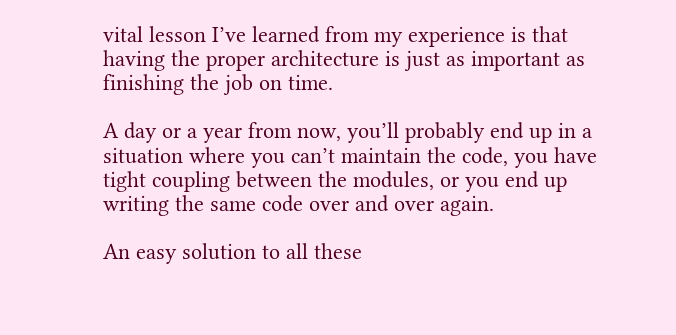vital lesson I’ve learned from my experience is that having the proper architecture is just as important as finishing the job on time.

A day or a year from now, you’ll probably end up in a situation where you can’t maintain the code, you have tight coupling between the modules, or you end up writing the same code over and over again.

An easy solution to all these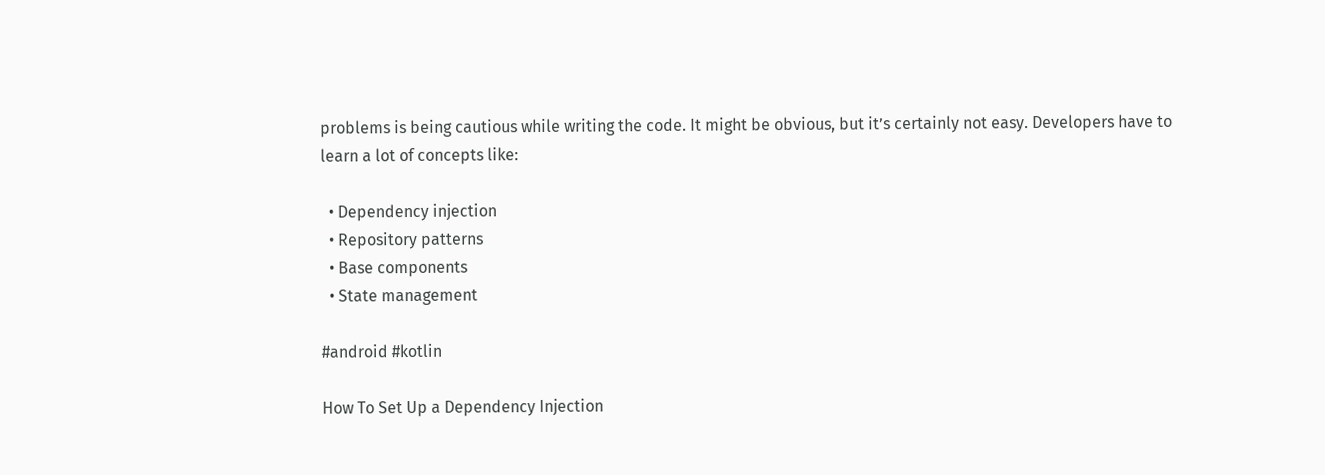problems is being cautious while writing the code. It might be obvious, but it’s certainly not easy. Developers have to learn a lot of concepts like:

  • Dependency injection
  • Repository patterns
  • Base components
  • State management

#android #kotlin

How To Set Up a Dependency Injection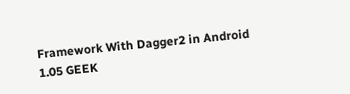Framework With Dagger2 in Android
1.05 GEEK